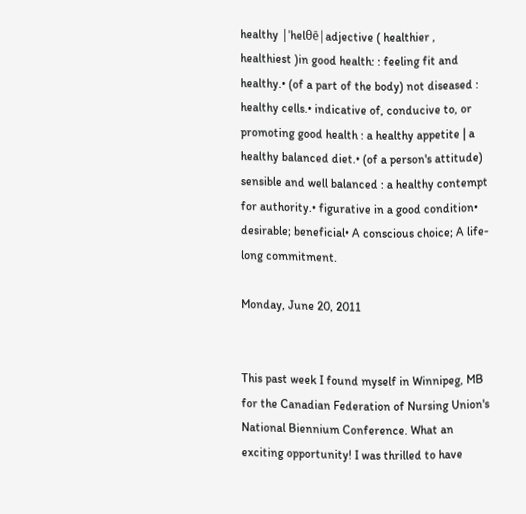healthy |ˈhelθē|adjective ( healthier , healthiest )in good health: : feeling fit and healthy.• (of a part of the body) not diseased : healthy cells.• indicative of, conducive to, or promoting good health : a healthy appetite | a healthy balanced diet.• (of a person's attitude) sensible and well balanced : a healthy contempt for authority.• figurative in a good condition• desirable; beneficial• A conscious choice; A life-long commitment.

Monday, June 20, 2011


This past week I found myself in Winnipeg, MB for the Canadian Federation of Nursing Union's National Biennium Conference. What an exciting opportunity! I was thrilled to have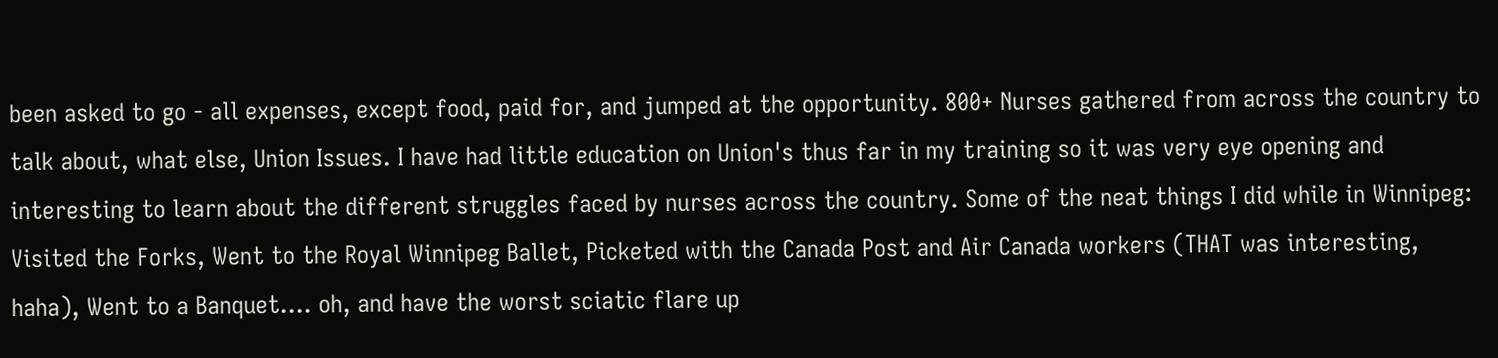been asked to go - all expenses, except food, paid for, and jumped at the opportunity. 800+ Nurses gathered from across the country to talk about, what else, Union Issues. I have had little education on Union's thus far in my training so it was very eye opening and interesting to learn about the different struggles faced by nurses across the country. Some of the neat things I did while in Winnipeg: Visited the Forks, Went to the Royal Winnipeg Ballet, Picketed with the Canada Post and Air Canada workers (THAT was interesting, haha), Went to a Banquet.... oh, and have the worst sciatic flare up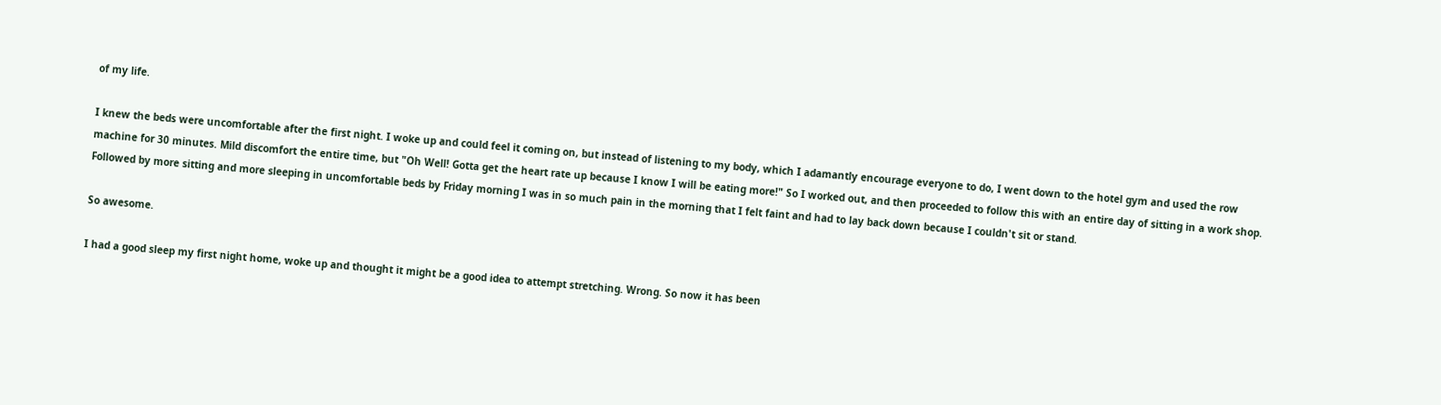of my life.

I knew the beds were uncomfortable after the first night. I woke up and could feel it coming on, but instead of listening to my body, which I adamantly encourage everyone to do, I went down to the hotel gym and used the row machine for 30 minutes. Mild discomfort the entire time, but "Oh Well! Gotta get the heart rate up because I know I will be eating more!" So I worked out, and then proceeded to follow this with an entire day of sitting in a work shop. Followed by more sitting and more sleeping in uncomfortable beds by Friday morning I was in so much pain in the morning that I felt faint and had to lay back down because I couldn't sit or stand.

So awesome.

I had a good sleep my first night home, woke up and thought it might be a good idea to attempt stretching. Wrong. So now it has been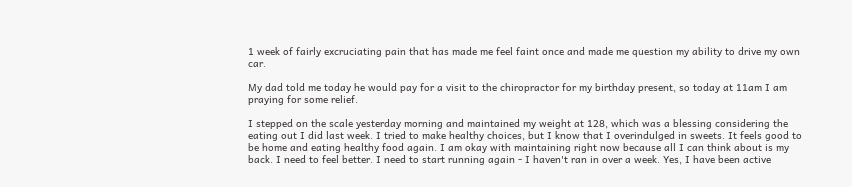1 week of fairly excruciating pain that has made me feel faint once and made me question my ability to drive my own car.

My dad told me today he would pay for a visit to the chiropractor for my birthday present, so today at 11am I am praying for some relief.

I stepped on the scale yesterday morning and maintained my weight at 128, which was a blessing considering the eating out I did last week. I tried to make healthy choices, but I know that I overindulged in sweets. It feels good to be home and eating healthy food again. I am okay with maintaining right now because all I can think about is my back. I need to feel better. I need to start running again - I haven't ran in over a week. Yes, I have been active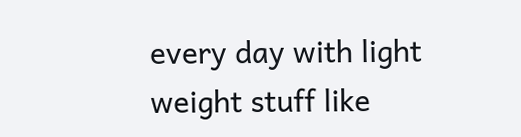every day with light weight stuff like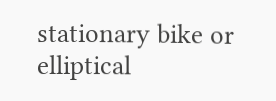stationary bike or elliptical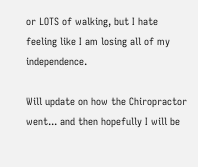or LOTS of walking, but I hate feeling like I am losing all of my independence.

Will update on how the Chiropractor went... and then hopefully I will be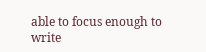able to focus enough to write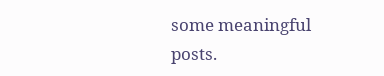some meaningful posts.